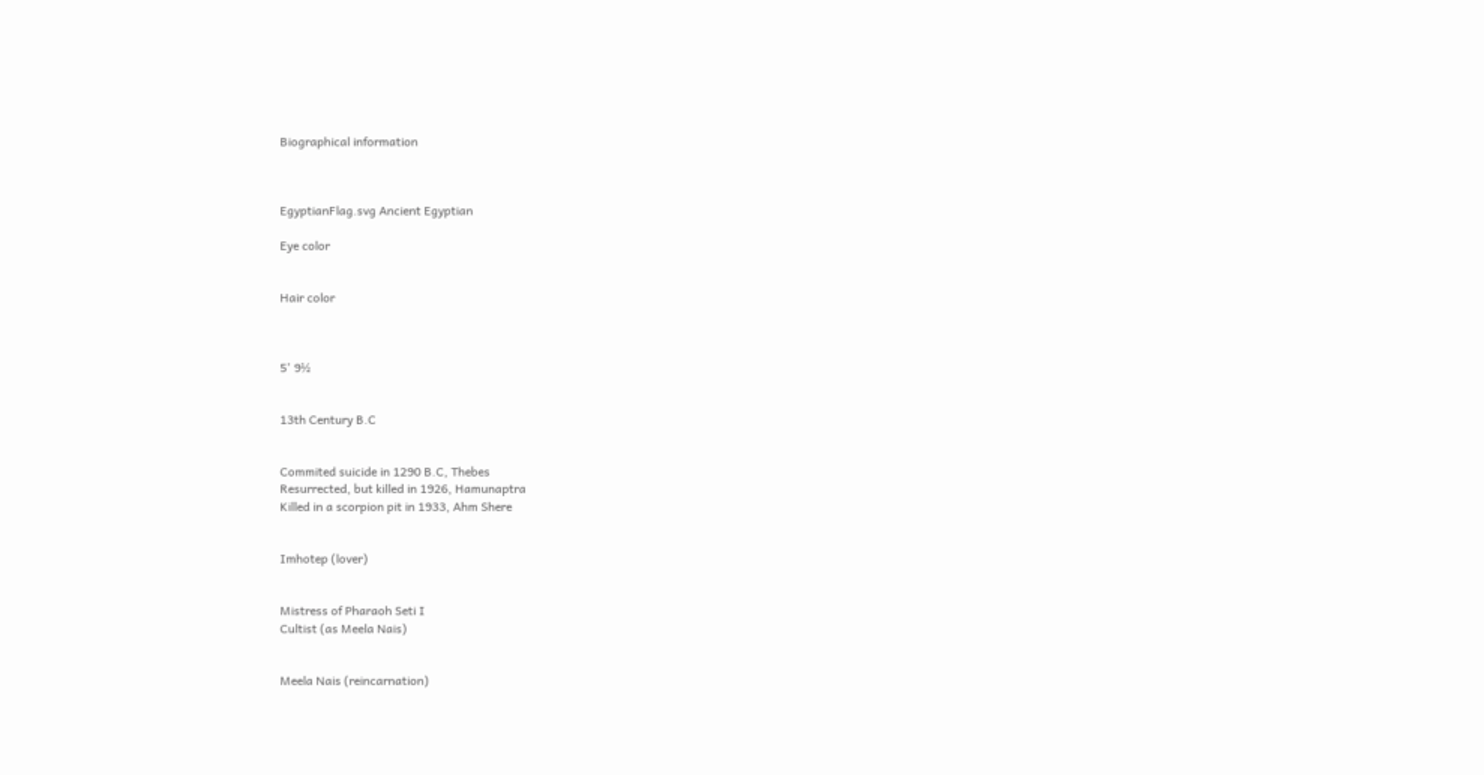Biographical information



EgyptianFlag.svg Ancient Egyptian

Eye color


Hair color



5' 9½


13th Century B.C


Commited suicide in 1290 B.C, Thebes
Resurrected, but killed in 1926, Hamunaptra
Killed in a scorpion pit in 1933, Ahm Shere


Imhotep (lover)


Mistress of Pharaoh Seti I
Cultist (as Meela Nais)


Meela Nais (reincarnation)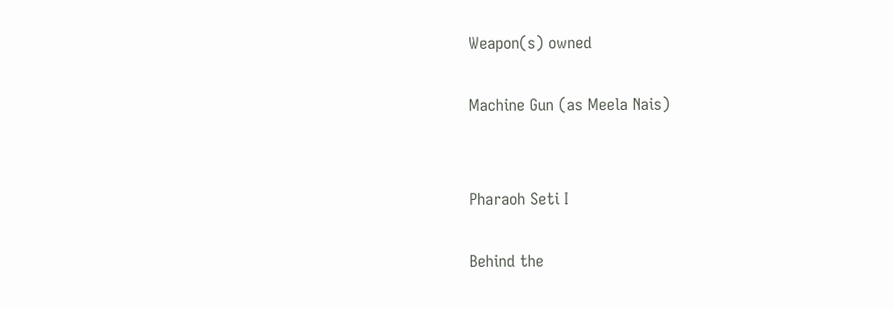Weapon(s) owned

Machine Gun (as Meela Nais)


Pharaoh Seti I

Behind the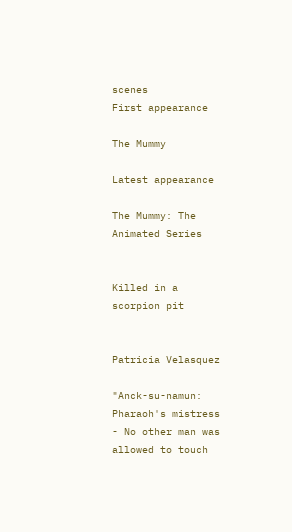scenes
First appearance

The Mummy

Latest appearance

The Mummy: The Animated Series


Killed in a scorpion pit


Patricia Velasquez

"Anck-su-namun: Pharaoh's mistress - No other man was allowed to touch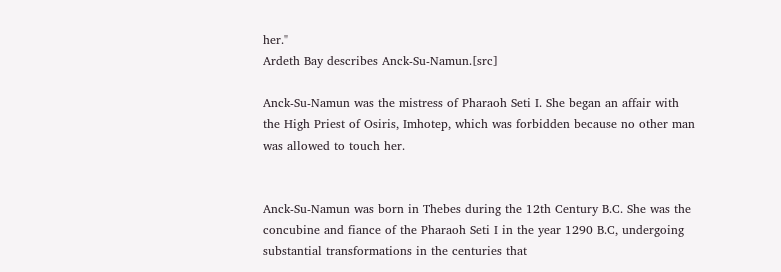her."
Ardeth Bay describes Anck-Su-Namun.[src]

Anck-Su-Namun was the mistress of Pharaoh Seti I. She began an affair with the High Priest of Osiris, Imhotep, which was forbidden because no other man was allowed to touch her.


Anck-Su-Namun was born in Thebes during the 12th Century B.C. She was the concubine and fiance of the Pharaoh Seti I in the year 1290 B.C, undergoing substantial transformations in the centuries that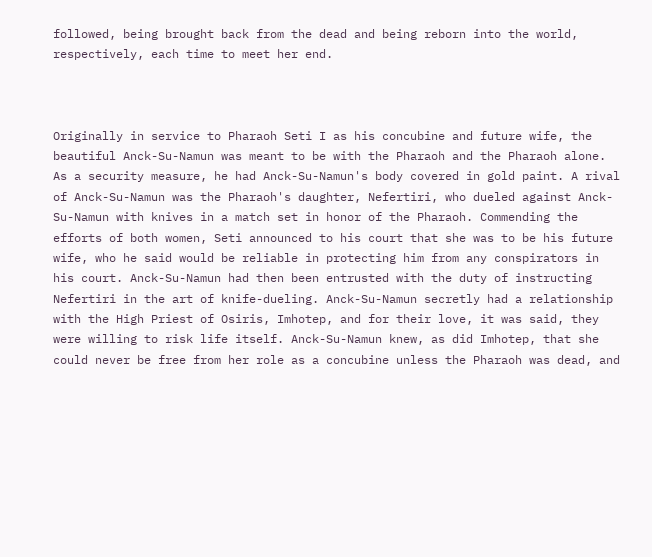followed, being brought back from the dead and being reborn into the world, respectively, each time to meet her end.



Originally in service to Pharaoh Seti I as his concubine and future wife, the beautiful Anck-Su-Namun was meant to be with the Pharaoh and the Pharaoh alone. As a security measure, he had Anck-Su-Namun's body covered in gold paint. A rival of Anck-Su-Namun was the Pharaoh's daughter, Nefertiri, who dueled against Anck-Su-Namun with knives in a match set in honor of the Pharaoh. Commending the efforts of both women, Seti announced to his court that she was to be his future wife, who he said would be reliable in protecting him from any conspirators in his court. Anck-Su-Namun had then been entrusted with the duty of instructing Nefertiri in the art of knife-dueling. Anck-Su-Namun secretly had a relationship with the High Priest of Osiris, Imhotep, and for their love, it was said, they were willing to risk life itself. Anck-Su-Namun knew, as did Imhotep, that she could never be free from her role as a concubine unless the Pharaoh was dead, and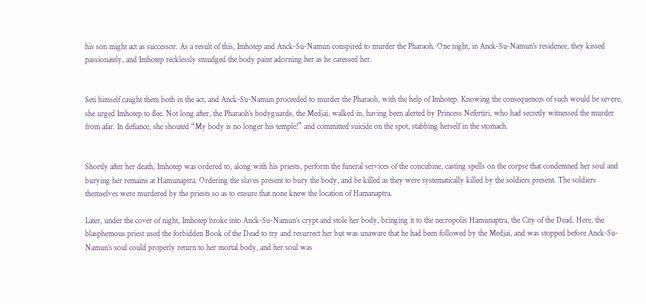his son might act as successor. As a result of this, Imhotep and Anck-Su-Namun conspired to murder the Pharaoh. One night, in Anck-Su-Namun's residence, they kissed passionately, and Imhotep recklessly smudged the body paint adorning her as he caressed her.


Seti himself caught them both in the act, and Anck-Su-Namun proceeded to murder the Pharaoh, with the help of Imhotep. Knowing the consequences of such would be severe, she urged Imhotep to flee. Not long after, the Pharaoh’s bodyguards, the Medjai, walked in, having been alerted by Princess Nefertiri, who had secretly witnessed the murder from afar. In defiance, she shouted “My body is no longer his temple!” and committed suicide on the spot, stabbing herself in the stomach.


Shortly after her death, Imhotep was ordered to, along with his priests, perform the funeral services of the concubine, casting spells on the corpse that condemned her soul and burying her remains at Hamunaptra. Ordering the slaves present to bury the body, and be killed as they were systematically killed by the soldiers present. The soldiers themselves were murdered by the priests so as to ensure that none knew the location of Hamanaptra.

Later, under the cover of night, Imhotep broke into Anck-Su-Namun’s crypt and stole her body, bringing it to the necropolis Hamunaptra, the City of the Dead. Here, the blasphemous priest used the forbidden Book of the Dead to try and resurrect her but was unaware that he had been followed by the Medjai, and was stopped before Anck-Su-Namun’s soul could properly return to her mortal body, and her soul was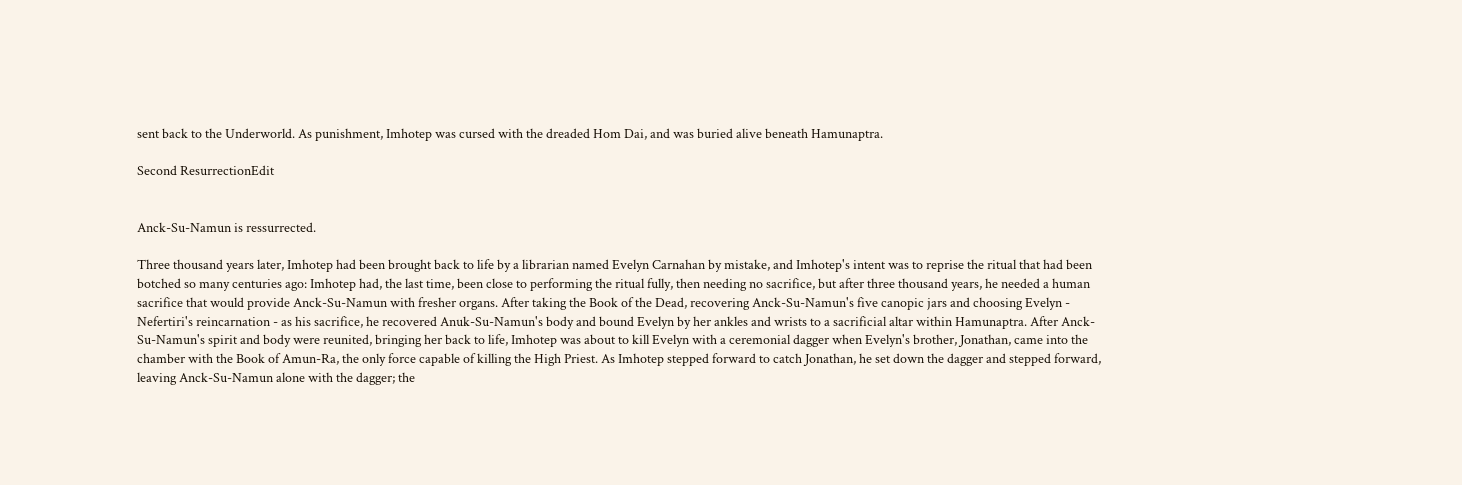sent back to the Underworld. As punishment, Imhotep was cursed with the dreaded Hom Dai, and was buried alive beneath Hamunaptra.

Second ResurrectionEdit


Anck-Su-Namun is ressurrected.

Three thousand years later, Imhotep had been brought back to life by a librarian named Evelyn Carnahan by mistake, and Imhotep's intent was to reprise the ritual that had been botched so many centuries ago: Imhotep had, the last time, been close to performing the ritual fully, then needing no sacrifice, but after three thousand years, he needed a human sacrifice that would provide Anck-Su-Namun with fresher organs. After taking the Book of the Dead, recovering Anck-Su-Namun's five canopic jars and choosing Evelyn - Nefertiri's reincarnation - as his sacrifice, he recovered Anuk-Su-Namun's body and bound Evelyn by her ankles and wrists to a sacrificial altar within Hamunaptra. After Anck-Su-Namun's spirit and body were reunited, bringing her back to life, Imhotep was about to kill Evelyn with a ceremonial dagger when Evelyn's brother, Jonathan, came into the chamber with the Book of Amun-Ra, the only force capable of killing the High Priest. As Imhotep stepped forward to catch Jonathan, he set down the dagger and stepped forward, leaving Anck-Su-Namun alone with the dagger; the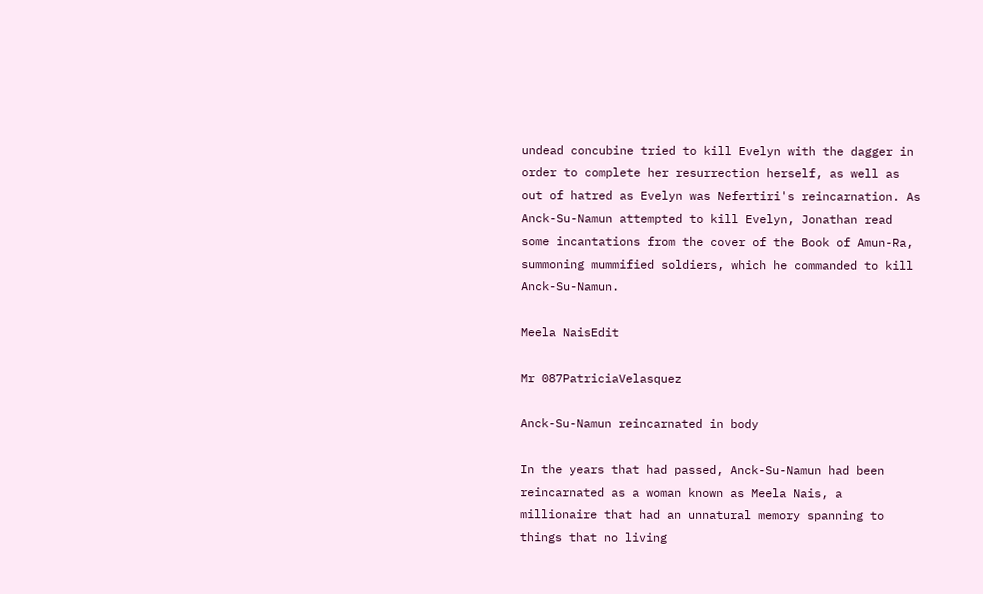undead concubine tried to kill Evelyn with the dagger in order to complete her resurrection herself, as well as out of hatred as Evelyn was Nefertiri's reincarnation. As Anck-Su-Namun attempted to kill Evelyn, Jonathan read some incantations from the cover of the Book of Amun-Ra, summoning mummified soldiers, which he commanded to kill Anck-Su-Namun.

Meela NaisEdit

Mr 087PatriciaVelasquez

Anck-Su-Namun reincarnated in body

In the years that had passed, Anck-Su-Namun had been reincarnated as a woman known as Meela Nais, a millionaire that had an unnatural memory spanning to things that no living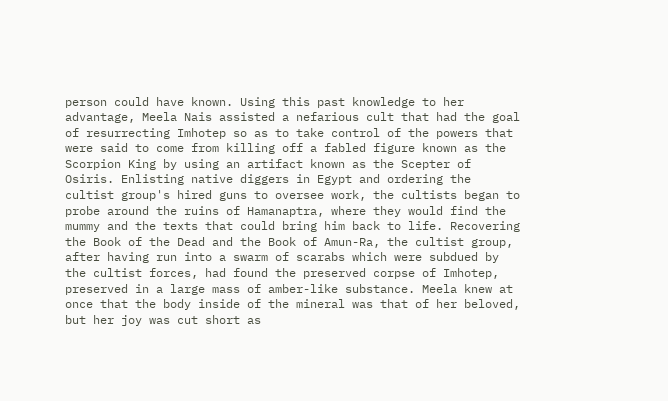person could have known. Using this past knowledge to her advantage, Meela Nais assisted a nefarious cult that had the goal of resurrecting Imhotep so as to take control of the powers that were said to come from killing off a fabled figure known as the Scorpion King by using an artifact known as the Scepter of Osiris. Enlisting native diggers in Egypt and ordering the cultist group's hired guns to oversee work, the cultists began to probe around the ruins of Hamanaptra, where they would find the mummy and the texts that could bring him back to life. Recovering the Book of the Dead and the Book of Amun-Ra, the cultist group, after having run into a swarm of scarabs which were subdued by the cultist forces, had found the preserved corpse of Imhotep, preserved in a large mass of amber-like substance. Meela knew at once that the body inside of the mineral was that of her beloved, but her joy was cut short as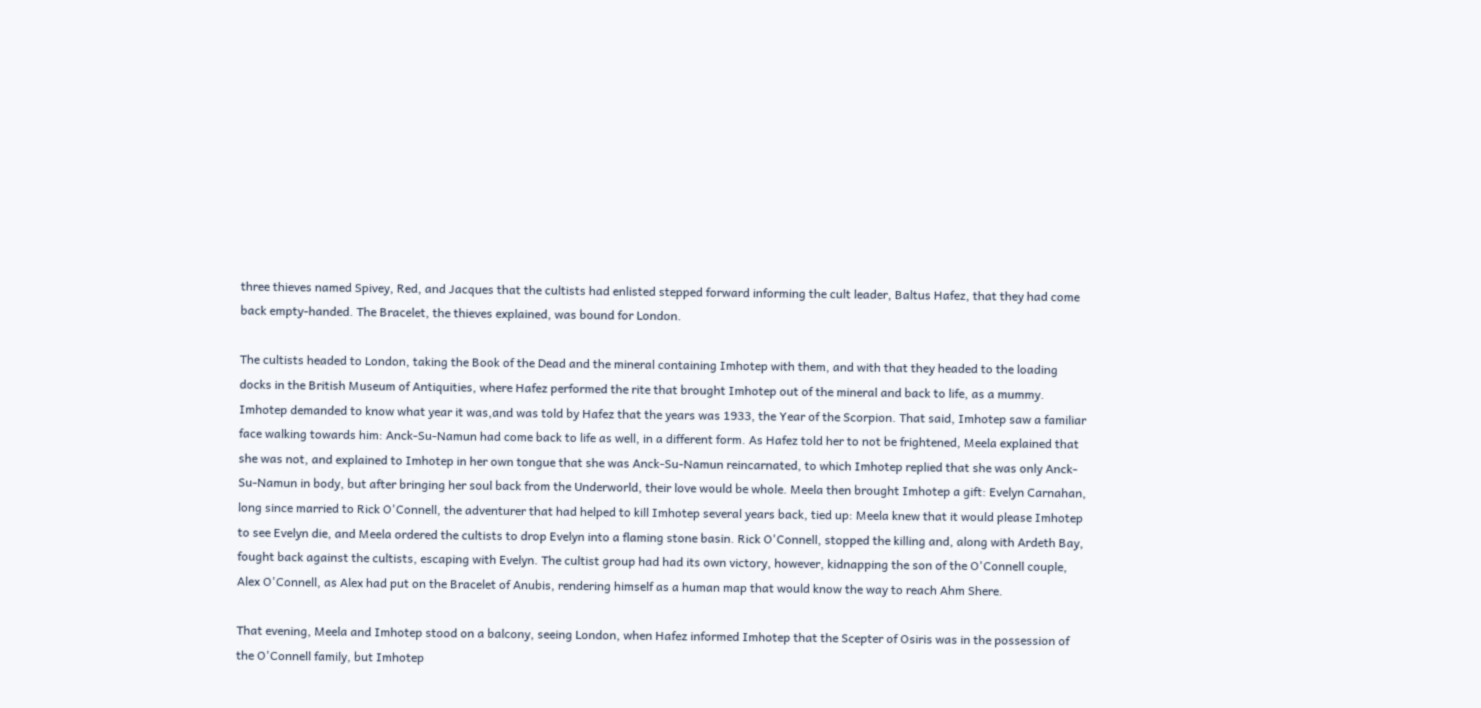three thieves named Spivey, Red, and Jacques that the cultists had enlisted stepped forward informing the cult leader, Baltus Hafez, that they had come back empty-handed. The Bracelet, the thieves explained, was bound for London.

The cultists headed to London, taking the Book of the Dead and the mineral containing Imhotep with them, and with that they headed to the loading docks in the British Museum of Antiquities, where Hafez performed the rite that brought Imhotep out of the mineral and back to life, as a mummy. Imhotep demanded to know what year it was,and was told by Hafez that the years was 1933, the Year of the Scorpion. That said, Imhotep saw a familiar face walking towards him: Anck-Su-Namun had come back to life as well, in a different form. As Hafez told her to not be frightened, Meela explained that she was not, and explained to Imhotep in her own tongue that she was Anck-Su-Namun reincarnated, to which Imhotep replied that she was only Anck-Su-Namun in body, but after bringing her soul back from the Underworld, their love would be whole. Meela then brought Imhotep a gift: Evelyn Carnahan, long since married to Rick O'Connell, the adventurer that had helped to kill Imhotep several years back, tied up: Meela knew that it would please Imhotep to see Evelyn die, and Meela ordered the cultists to drop Evelyn into a flaming stone basin. Rick O'Connell, stopped the killing and, along with Ardeth Bay, fought back against the cultists, escaping with Evelyn. The cultist group had had its own victory, however, kidnapping the son of the O'Connell couple, Alex O'Connell, as Alex had put on the Bracelet of Anubis, rendering himself as a human map that would know the way to reach Ahm Shere.

That evening, Meela and Imhotep stood on a balcony, seeing London, when Hafez informed Imhotep that the Scepter of Osiris was in the possession of the O'Connell family, but Imhotep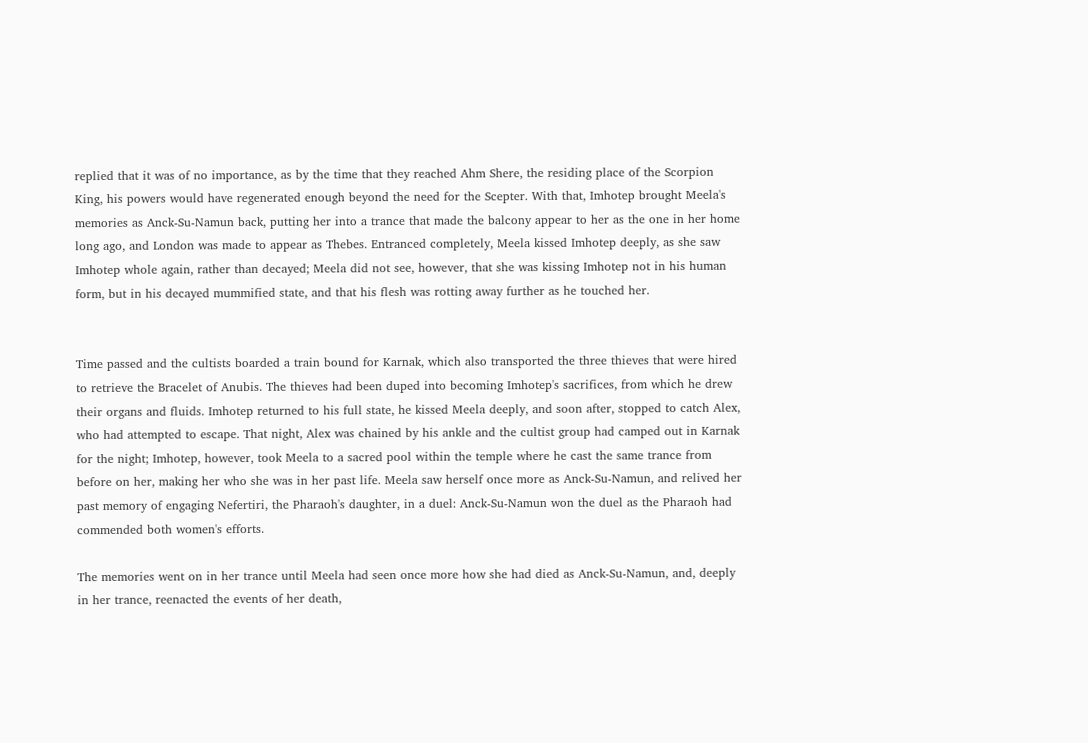replied that it was of no importance, as by the time that they reached Ahm Shere, the residing place of the Scorpion King, his powers would have regenerated enough beyond the need for the Scepter. With that, Imhotep brought Meela's memories as Anck-Su-Namun back, putting her into a trance that made the balcony appear to her as the one in her home long ago, and London was made to appear as Thebes. Entranced completely, Meela kissed Imhotep deeply, as she saw Imhotep whole again, rather than decayed; Meela did not see, however, that she was kissing Imhotep not in his human form, but in his decayed mummified state, and that his flesh was rotting away further as he touched her.


Time passed and the cultists boarded a train bound for Karnak, which also transported the three thieves that were hired to retrieve the Bracelet of Anubis. The thieves had been duped into becoming Imhotep's sacrifices, from which he drew their organs and fluids. Imhotep returned to his full state, he kissed Meela deeply, and soon after, stopped to catch Alex, who had attempted to escape. That night, Alex was chained by his ankle and the cultist group had camped out in Karnak for the night; Imhotep, however, took Meela to a sacred pool within the temple where he cast the same trance from before on her, making her who she was in her past life. Meela saw herself once more as Anck-Su-Namun, and relived her past memory of engaging Nefertiri, the Pharaoh's daughter, in a duel: Anck-Su-Namun won the duel as the Pharaoh had commended both women's efforts.

The memories went on in her trance until Meela had seen once more how she had died as Anck-Su-Namun, and, deeply in her trance, reenacted the events of her death,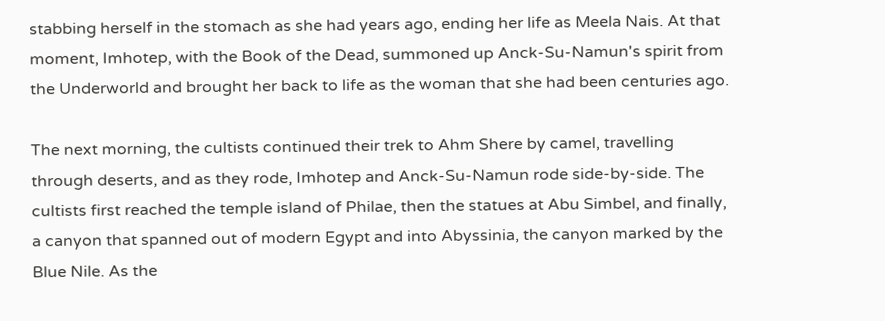stabbing herself in the stomach as she had years ago, ending her life as Meela Nais. At that moment, Imhotep, with the Book of the Dead, summoned up Anck-Su-Namun's spirit from the Underworld and brought her back to life as the woman that she had been centuries ago.

The next morning, the cultists continued their trek to Ahm Shere by camel, travelling through deserts, and as they rode, Imhotep and Anck-Su-Namun rode side-by-side. The cultists first reached the temple island of Philae, then the statues at Abu Simbel, and finally, a canyon that spanned out of modern Egypt and into Abyssinia, the canyon marked by the Blue Nile. As the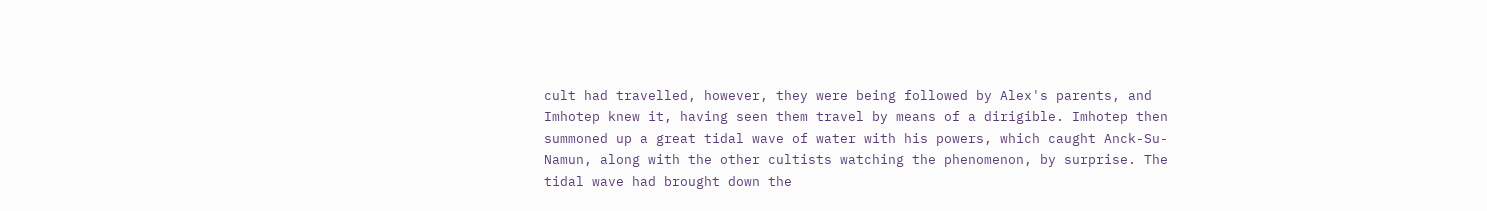cult had travelled, however, they were being followed by Alex's parents, and Imhotep knew it, having seen them travel by means of a dirigible. Imhotep then summoned up a great tidal wave of water with his powers, which caught Anck-Su-Namun, along with the other cultists watching the phenomenon, by surprise. The tidal wave had brought down the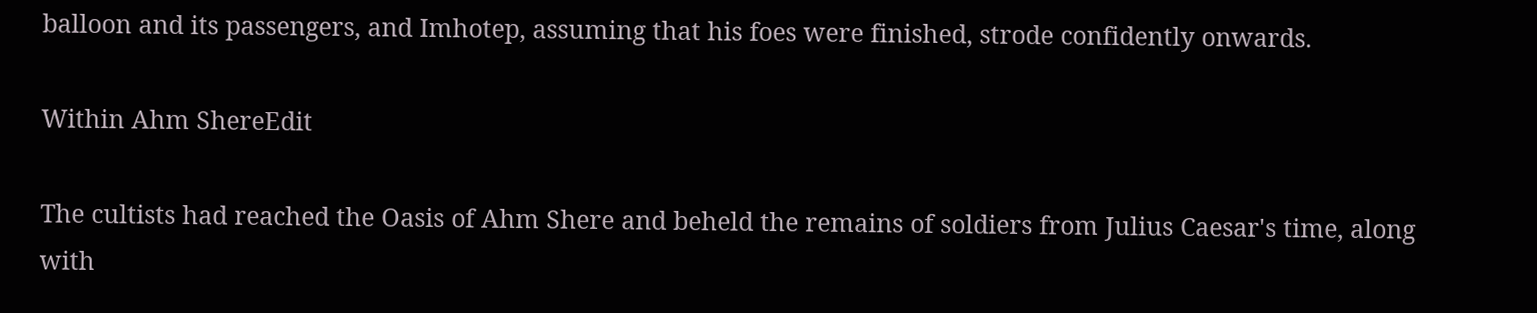balloon and its passengers, and Imhotep, assuming that his foes were finished, strode confidently onwards.

Within Ahm ShereEdit

The cultists had reached the Oasis of Ahm Shere and beheld the remains of soldiers from Julius Caesar's time, along with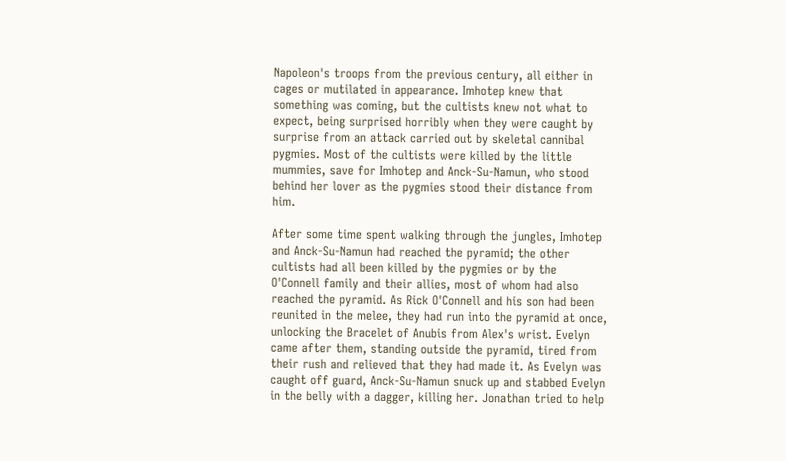Napoleon's troops from the previous century, all either in cages or mutilated in appearance. Imhotep knew that something was coming, but the cultists knew not what to expect, being surprised horribly when they were caught by surprise from an attack carried out by skeletal cannibal pygmies. Most of the cultists were killed by the little mummies, save for Imhotep and Anck-Su-Namun, who stood behind her lover as the pygmies stood their distance from him.

After some time spent walking through the jungles, Imhotep and Anck-Su-Namun had reached the pyramid; the other cultists had all been killed by the pygmies or by the O'Connell family and their allies, most of whom had also reached the pyramid. As Rick O'Connell and his son had been reunited in the melee, they had run into the pyramid at once, unlocking the Bracelet of Anubis from Alex's wrist. Evelyn came after them, standing outside the pyramid, tired from their rush and relieved that they had made it. As Evelyn was caught off guard, Anck-Su-Namun snuck up and stabbed Evelyn in the belly with a dagger, killing her. Jonathan tried to help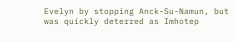Evelyn by stopping Anck-Su-Namun, but was quickly deterred as Imhotep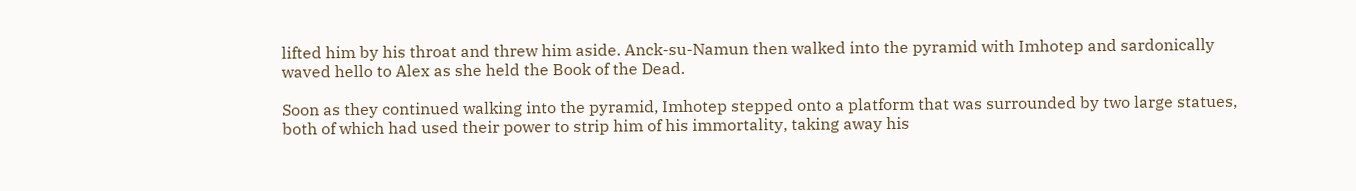lifted him by his throat and threw him aside. Anck-su-Namun then walked into the pyramid with Imhotep and sardonically waved hello to Alex as she held the Book of the Dead.

Soon as they continued walking into the pyramid, Imhotep stepped onto a platform that was surrounded by two large statues, both of which had used their power to strip him of his immortality, taking away his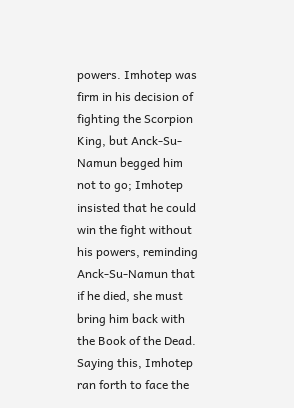powers. Imhotep was firm in his decision of fighting the Scorpion King, but Anck-Su-Namun begged him not to go; Imhotep insisted that he could win the fight without his powers, reminding Anck-Su-Namun that if he died, she must bring him back with the Book of the Dead. Saying this, Imhotep ran forth to face the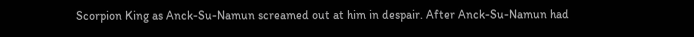Scorpion King as Anck-Su-Namun screamed out at him in despair. After Anck-Su-Namun had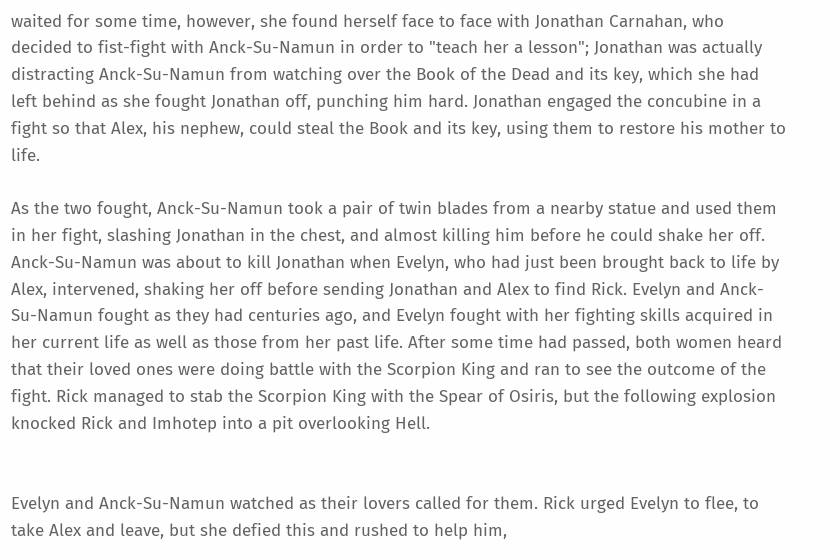waited for some time, however, she found herself face to face with Jonathan Carnahan, who decided to fist-fight with Anck-Su-Namun in order to "teach her a lesson"; Jonathan was actually distracting Anck-Su-Namun from watching over the Book of the Dead and its key, which she had left behind as she fought Jonathan off, punching him hard. Jonathan engaged the concubine in a fight so that Alex, his nephew, could steal the Book and its key, using them to restore his mother to life.

As the two fought, Anck-Su-Namun took a pair of twin blades from a nearby statue and used them in her fight, slashing Jonathan in the chest, and almost killing him before he could shake her off. Anck-Su-Namun was about to kill Jonathan when Evelyn, who had just been brought back to life by Alex, intervened, shaking her off before sending Jonathan and Alex to find Rick. Evelyn and Anck-Su-Namun fought as they had centuries ago, and Evelyn fought with her fighting skills acquired in her current life as well as those from her past life. After some time had passed, both women heard that their loved ones were doing battle with the Scorpion King and ran to see the outcome of the fight. Rick managed to stab the Scorpion King with the Spear of Osiris, but the following explosion knocked Rick and Imhotep into a pit overlooking Hell.


Evelyn and Anck-Su-Namun watched as their lovers called for them. Rick urged Evelyn to flee, to take Alex and leave, but she defied this and rushed to help him,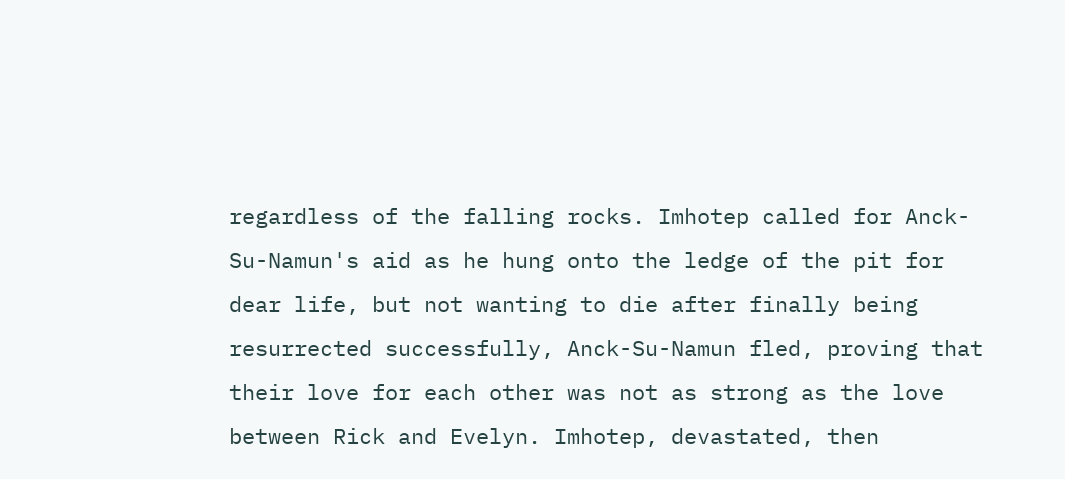regardless of the falling rocks. Imhotep called for Anck-Su-Namun's aid as he hung onto the ledge of the pit for dear life, but not wanting to die after finally being resurrected successfully, Anck-Su-Namun fled, proving that their love for each other was not as strong as the love between Rick and Evelyn. Imhotep, devastated, then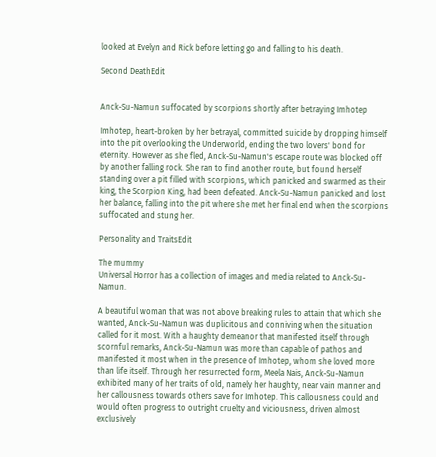looked at Evelyn and Rick before letting go and falling to his death.

Second DeathEdit


Anck-Su-Namun suffocated by scorpions shortly after betraying Imhotep

Imhotep, heart-broken by her betrayal, committed suicide by dropping himself into the pit overlooking the Underworld, ending the two lovers' bond for eternity. However as she fled, Anck-Su-Namun's escape route was blocked off by another falling rock. She ran to find another route, but found herself standing over a pit filled with scorpions, which panicked and swarmed as their king, the Scorpion King, had been defeated. Anck-Su-Namun panicked and lost her balance, falling into the pit where she met her final end when the scorpions suffocated and stung her.

Personality and TraitsEdit

The mummy
Universal Horror has a collection of images and media related to Anck-Su-Namun.

A beautiful woman that was not above breaking rules to attain that which she wanted, Anck-Su-Namun was duplicitous and conniving when the situation called for it most. With a haughty demeanor that manifested itself through scornful remarks, Anck-Su-Namun was more than capable of pathos and manifested it most when in the presence of Imhotep, whom she loved more than life itself. Through her resurrected form, Meela Nais, Anck-Su-Namun exhibited many of her traits of old, namely her haughty, near vain manner and her callousness towards others save for Imhotep. This callousness could and would often progress to outright cruelty and viciousness, driven almost exclusively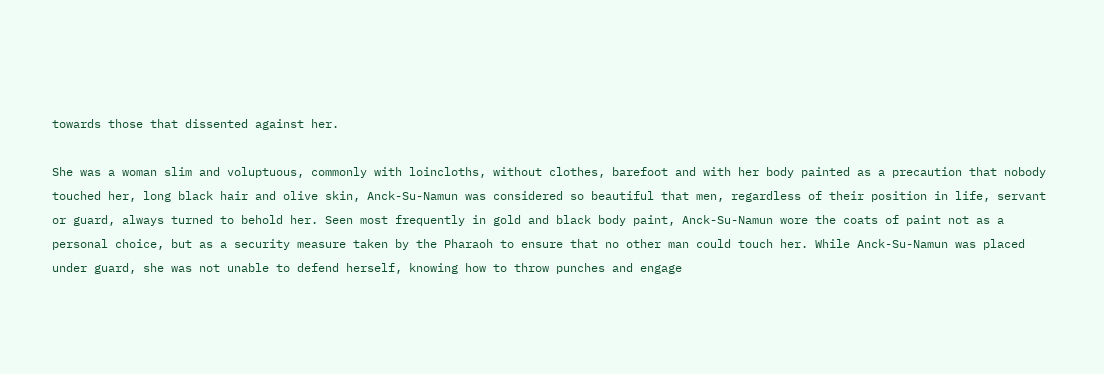towards those that dissented against her.

She was a woman slim and voluptuous, commonly with loincloths, without clothes, barefoot and with her body painted as a precaution that nobody touched her, long black hair and olive skin, Anck-Su-Namun was considered so beautiful that men, regardless of their position in life, servant or guard, always turned to behold her. Seen most frequently in gold and black body paint, Anck-Su-Namun wore the coats of paint not as a personal choice, but as a security measure taken by the Pharaoh to ensure that no other man could touch her. While Anck-Su-Namun was placed under guard, she was not unable to defend herself, knowing how to throw punches and engage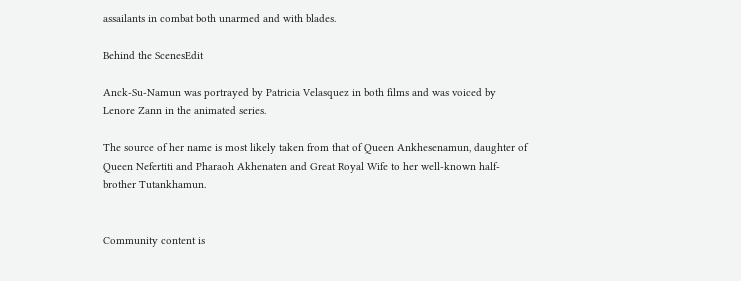assailants in combat both unarmed and with blades.

Behind the ScenesEdit

Anck-Su-Namun was portrayed by Patricia Velasquez in both films and was voiced by Lenore Zann in the animated series.

The source of her name is most likely taken from that of Queen Ankhesenamun, daughter of Queen Nefertiti and Pharaoh Akhenaten and Great Royal Wife to her well-known half-brother Tutankhamun.


Community content is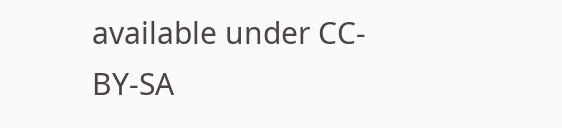available under CC-BY-SA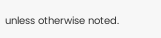unless otherwise noted.